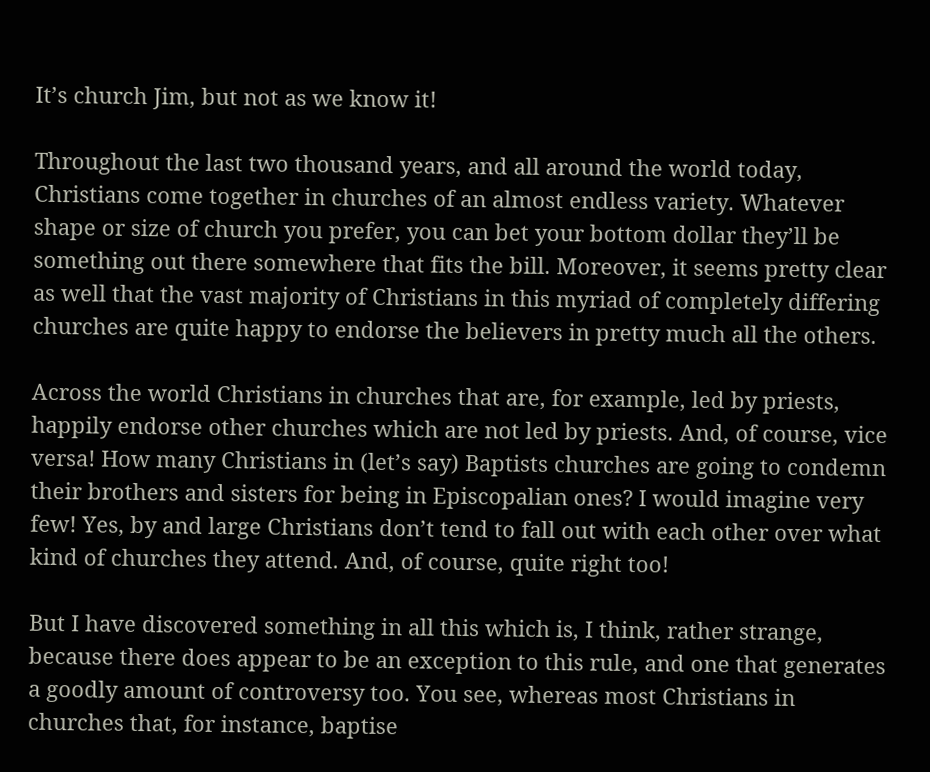It’s church Jim, but not as we know it!

Throughout the last two thousand years, and all around the world today, Christians come together in churches of an almost endless variety. Whatever shape or size of church you prefer, you can bet your bottom dollar they’ll be something out there somewhere that fits the bill. Moreover, it seems pretty clear as well that the vast majority of Christians in this myriad of completely differing churches are quite happy to endorse the believers in pretty much all the others.

Across the world Christians in churches that are, for example, led by priests, happily endorse other churches which are not led by priests. And, of course, vice versa! How many Christians in (let’s say) Baptists churches are going to condemn their brothers and sisters for being in Episcopalian ones? I would imagine very few! Yes, by and large Christians don’t tend to fall out with each other over what kind of churches they attend. And, of course, quite right too!

But I have discovered something in all this which is, I think, rather strange, because there does appear to be an exception to this rule, and one that generates a goodly amount of controversy too. You see, whereas most Christians in churches that, for instance, baptise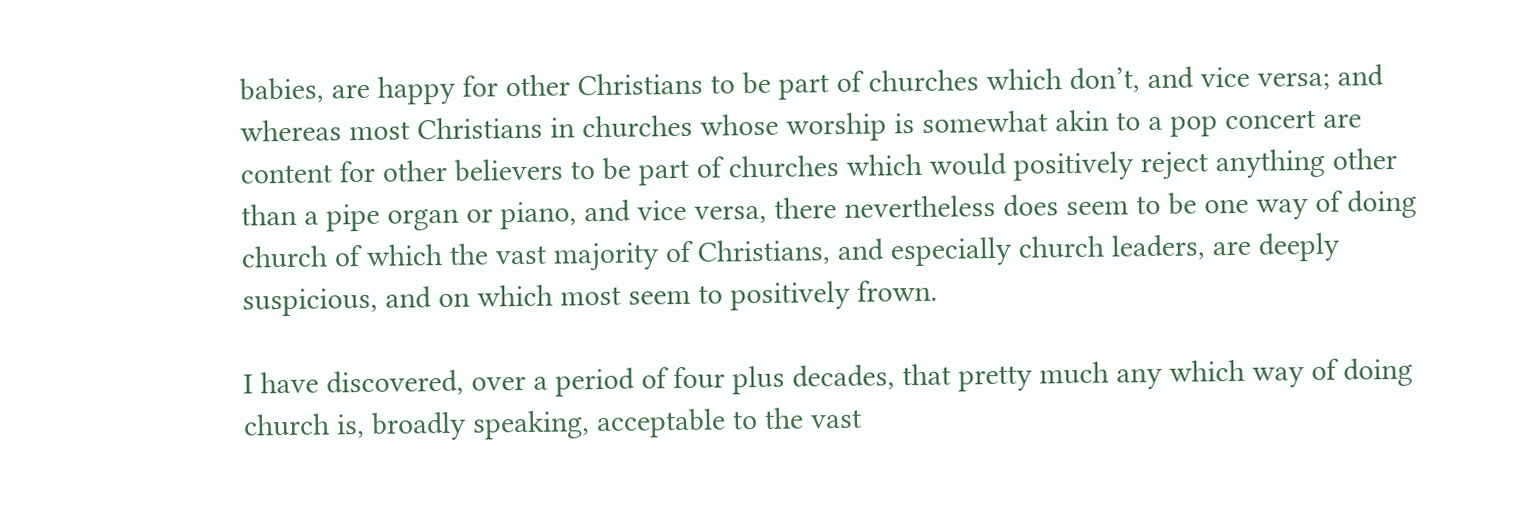babies, are happy for other Christians to be part of churches which don’t, and vice versa; and whereas most Christians in churches whose worship is somewhat akin to a pop concert are content for other believers to be part of churches which would positively reject anything other than a pipe organ or piano, and vice versa, there nevertheless does seem to be one way of doing church of which the vast majority of Christians, and especially church leaders, are deeply suspicious, and on which most seem to positively frown.

I have discovered, over a period of four plus decades, that pretty much any which way of doing church is, broadly speaking, acceptable to the vast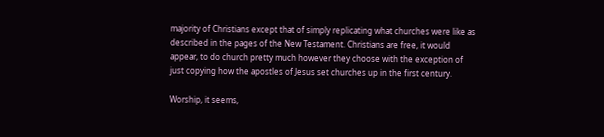majority of Christians except that of simply replicating what churches were like as described in the pages of the New Testament. Christians are free, it would appear, to do church pretty much however they choose with the exception of just copying how the apostles of Jesus set churches up in the first century.

Worship, it seems,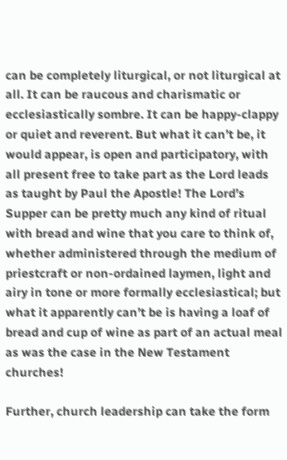can be completely liturgical, or not liturgical at all. It can be raucous and charismatic or ecclesiastically sombre. It can be happy-clappy or quiet and reverent. But what it can’t be, it would appear, is open and participatory, with all present free to take part as the Lord leads as taught by Paul the Apostle! The Lord’s Supper can be pretty much any kind of ritual with bread and wine that you care to think of, whether administered through the medium of priestcraft or non-ordained laymen, light and airy in tone or more formally ecclesiastical; but what it apparently can’t be is having a loaf of bread and cup of wine as part of an actual meal as was the case in the New Testament churches!

Further, church leadership can take the form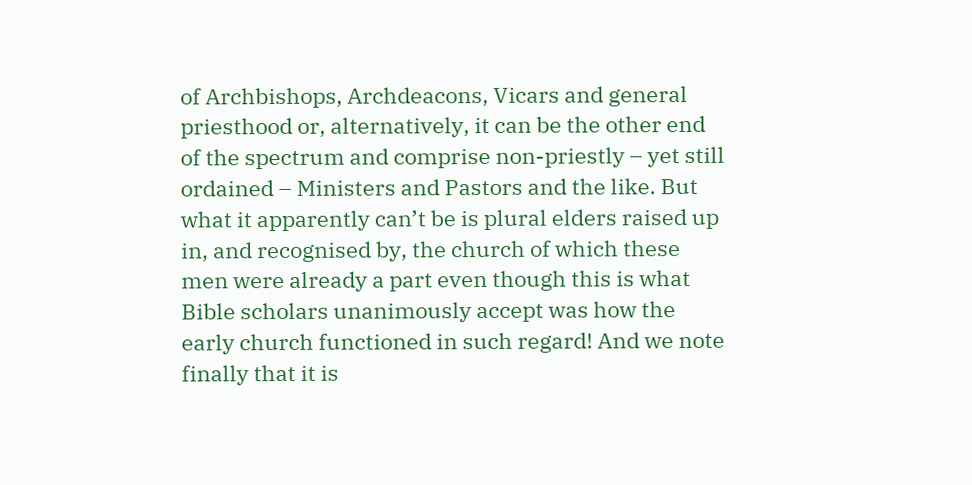of Archbishops, Archdeacons, Vicars and general priesthood or, alternatively, it can be the other end of the spectrum and comprise non-priestly – yet still ordained – Ministers and Pastors and the like. But what it apparently can’t be is plural elders raised up in, and recognised by, the church of which these men were already a part even though this is what Bible scholars unanimously accept was how the early church functioned in such regard! And we note finally that it is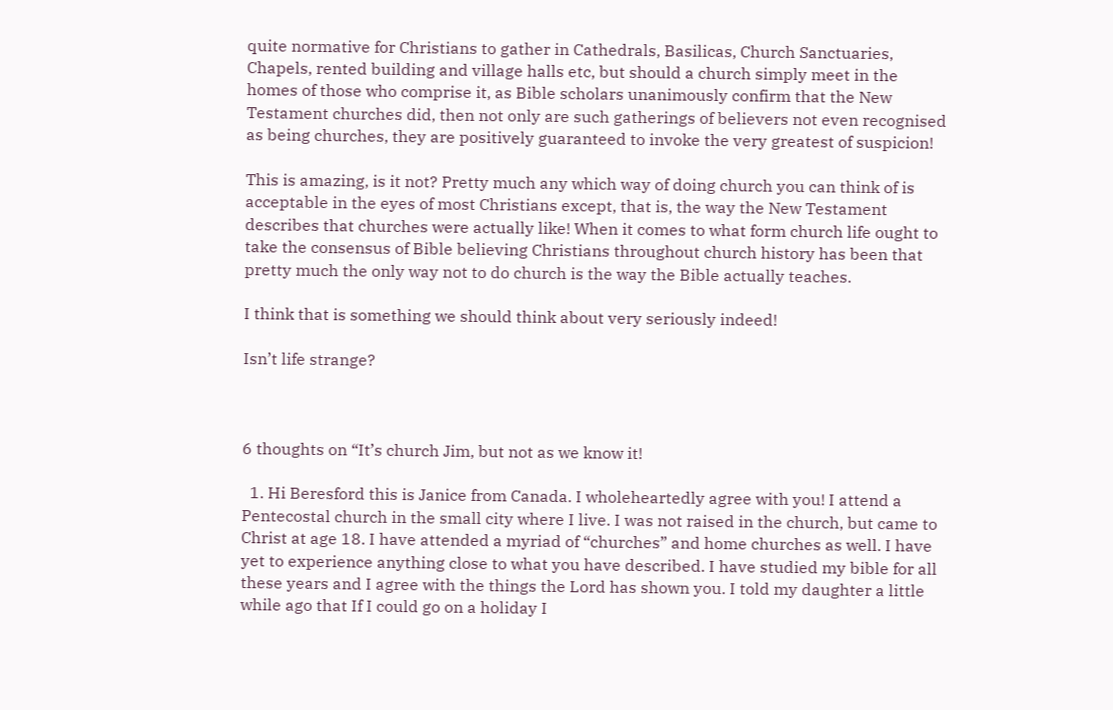quite normative for Christians to gather in Cathedrals, Basilicas, Church Sanctuaries, Chapels, rented building and village halls etc, but should a church simply meet in the homes of those who comprise it, as Bible scholars unanimously confirm that the New Testament churches did, then not only are such gatherings of believers not even recognised as being churches, they are positively guaranteed to invoke the very greatest of suspicion!

This is amazing, is it not? Pretty much any which way of doing church you can think of is acceptable in the eyes of most Christians except, that is, the way the New Testament describes that churches were actually like! When it comes to what form church life ought to take the consensus of Bible believing Christians throughout church history has been that pretty much the only way not to do church is the way the Bible actually teaches.

I think that is something we should think about very seriously indeed!

Isn’t life strange?



6 thoughts on “It’s church Jim, but not as we know it!

  1. Hi Beresford this is Janice from Canada. I wholeheartedly agree with you! I attend a Pentecostal church in the small city where I live. I was not raised in the church, but came to Christ at age 18. I have attended a myriad of “churches” and home churches as well. I have yet to experience anything close to what you have described. I have studied my bible for all these years and I agree with the things the Lord has shown you. I told my daughter a little while ago that If I could go on a holiday I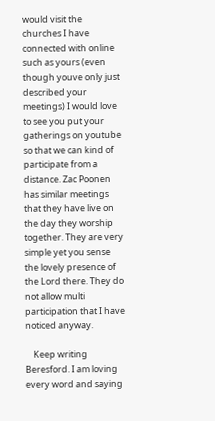would visit the churches I have connected with online such as yours (even though youve only just described your meetings) I would love to see you put your gatherings on youtube so that we can kind of participate from a distance. Zac Poonen has similar meetings that they have live on the day they worship together. They are very simple yet you sense the lovely presence of the Lord there. They do not allow multi participation that I have noticed anyway.

    Keep writing Beresford. I am loving every word and saying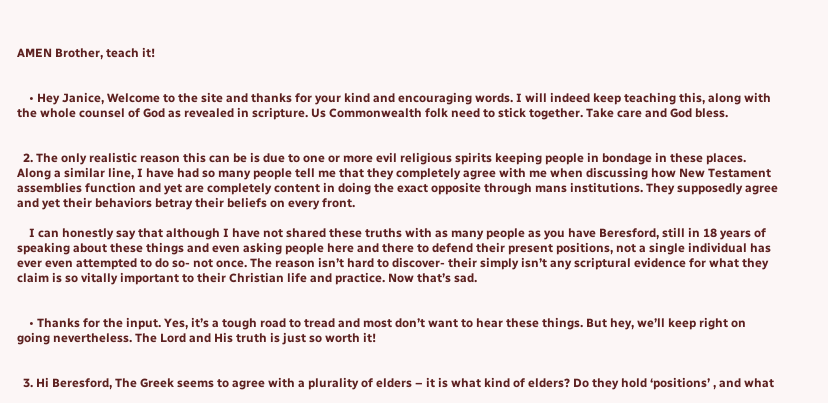AMEN Brother, teach it!


    • Hey Janice, Welcome to the site and thanks for your kind and encouraging words. I will indeed keep teaching this, along with the whole counsel of God as revealed in scripture. Us Commonwealth folk need to stick together. Take care and God bless.


  2. The only realistic reason this can be is due to one or more evil religious spirits keeping people in bondage in these places. Along a similar line, I have had so many people tell me that they completely agree with me when discussing how New Testament assemblies function and yet are completely content in doing the exact opposite through mans institutions. They supposedly agree and yet their behaviors betray their beliefs on every front.

    I can honestly say that although I have not shared these truths with as many people as you have Beresford, still in 18 years of speaking about these things and even asking people here and there to defend their present positions, not a single individual has ever even attempted to do so- not once. The reason isn’t hard to discover- their simply isn’t any scriptural evidence for what they claim is so vitally important to their Christian life and practice. Now that’s sad.


    • Thanks for the input. Yes, it’s a tough road to tread and most don’t want to hear these things. But hey, we’ll keep right on going nevertheless. The Lord and His truth is just so worth it!


  3. Hi Beresford, The Greek seems to agree with a plurality of elders – it is what kind of elders? Do they hold ‘positions’ , and what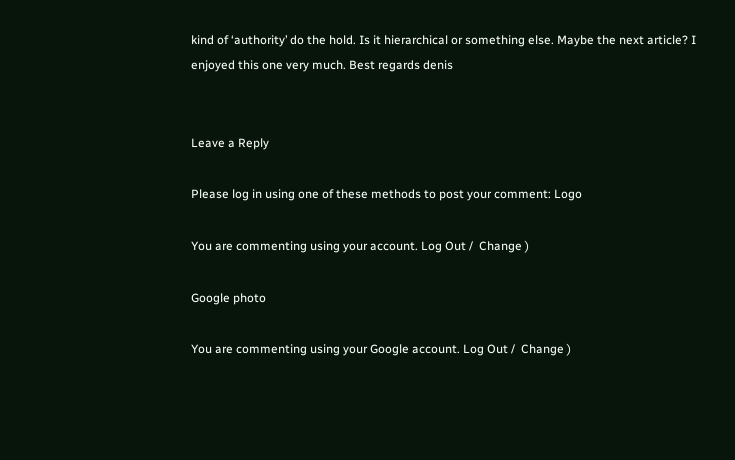kind of ‘authority’ do the hold. Is it hierarchical or something else. Maybe the next article? I enjoyed this one very much. Best regards denis


Leave a Reply

Please log in using one of these methods to post your comment: Logo

You are commenting using your account. Log Out /  Change )

Google photo

You are commenting using your Google account. Log Out /  Change )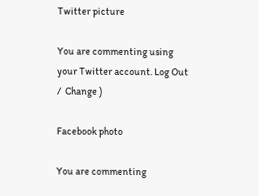Twitter picture

You are commenting using your Twitter account. Log Out /  Change )

Facebook photo

You are commenting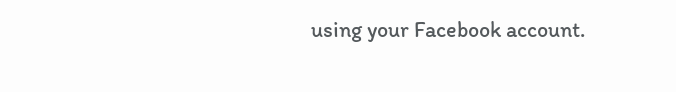using your Facebook account.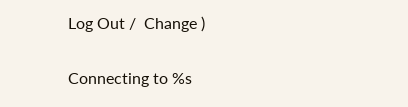Log Out /  Change )

Connecting to %s